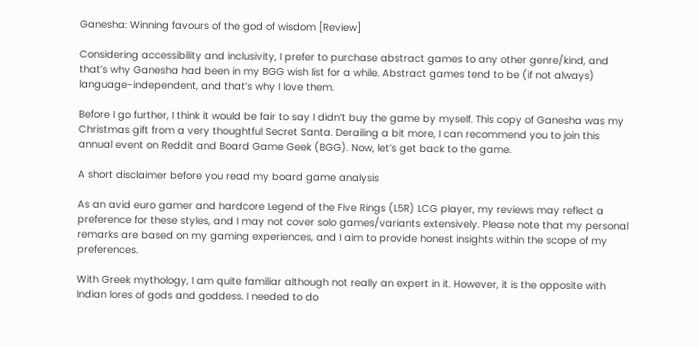Ganesha: Winning favours of the god of wisdom [Review]

Considering accessibility and inclusivity, I prefer to purchase abstract games to any other genre/kind, and that’s why Ganesha had been in my BGG wish list for a while. Abstract games tend to be (if not always) language-independent, and that’s why I love them.

Before I go further, I think it would be fair to say I didn’t buy the game by myself. This copy of Ganesha was my Christmas gift from a very thoughtful Secret Santa. Derailing a bit more, I can recommend you to join this annual event on Reddit and Board Game Geek (BGG). Now, let’s get back to the game.

A short disclaimer before you read my board game analysis

As an avid euro gamer and hardcore Legend of the Five Rings (L5R) LCG player, my reviews may reflect a preference for these styles, and I may not cover solo games/variants extensively. Please note that my personal remarks are based on my gaming experiences, and I aim to provide honest insights within the scope of my preferences.

With Greek mythology, I am quite familiar although not really an expert in it. However, it is the opposite with Indian lores of gods and goddess. I needed to do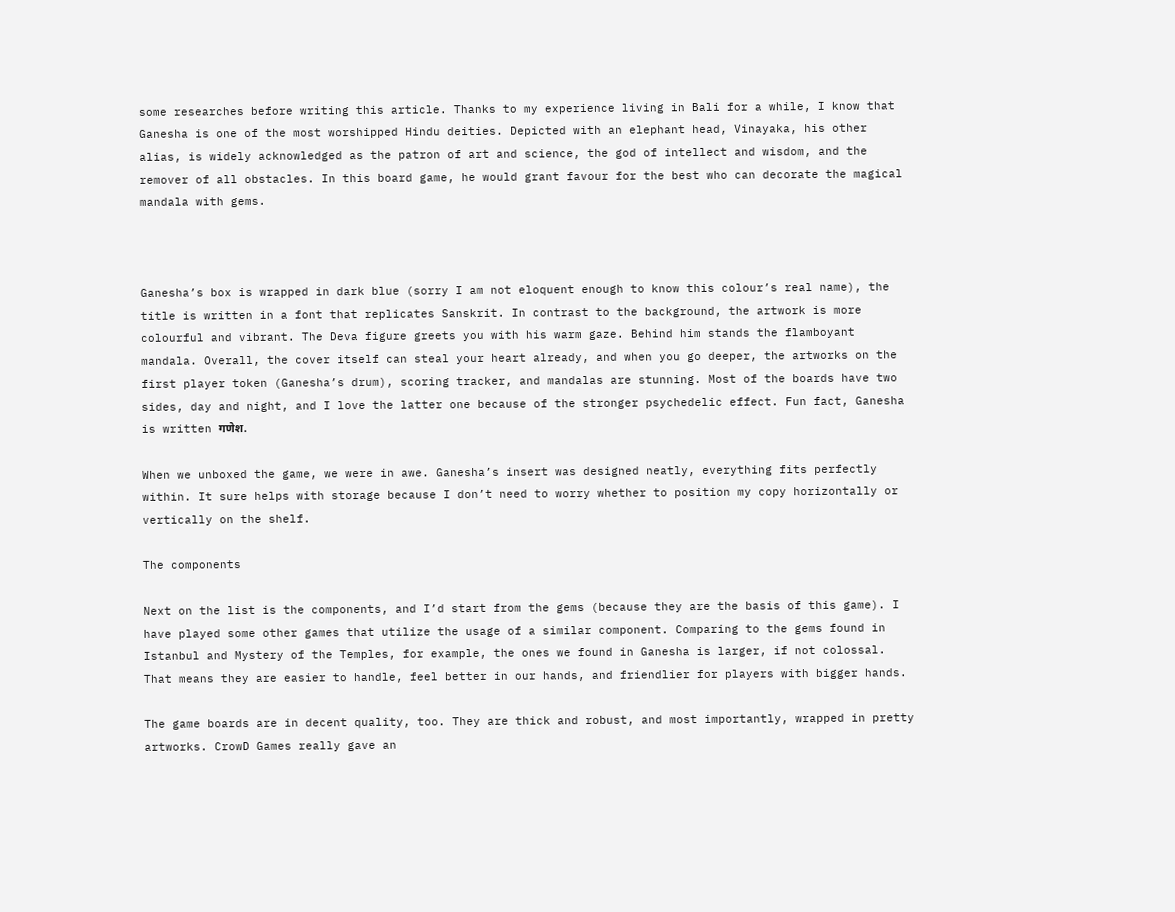some researches before writing this article. Thanks to my experience living in Bali for a while, I know that Ganesha is one of the most worshipped Hindu deities. Depicted with an elephant head, Vinayaka, his other alias, is widely acknowledged as the patron of art and science, the god of intellect and wisdom, and the remover of all obstacles. In this board game, he would grant favour for the best who can decorate the magical mandala with gems.



Ganesha’s box is wrapped in dark blue (sorry I am not eloquent enough to know this colour’s real name), the title is written in a font that replicates Sanskrit. In contrast to the background, the artwork is more colourful and vibrant. The Deva figure greets you with his warm gaze. Behind him stands the flamboyant mandala. Overall, the cover itself can steal your heart already, and when you go deeper, the artworks on the first player token (Ganesha’s drum), scoring tracker, and mandalas are stunning. Most of the boards have two sides, day and night, and I love the latter one because of the stronger psychedelic effect. Fun fact, Ganesha is written गणेश.

When we unboxed the game, we were in awe. Ganesha’s insert was designed neatly, everything fits perfectly within. It sure helps with storage because I don’t need to worry whether to position my copy horizontally or vertically on the shelf.

The components

Next on the list is the components, and I’d start from the gems (because they are the basis of this game). I have played some other games that utilize the usage of a similar component. Comparing to the gems found in Istanbul and Mystery of the Temples, for example, the ones we found in Ganesha is larger, if not colossal. That means they are easier to handle, feel better in our hands, and friendlier for players with bigger hands.

The game boards are in decent quality, too. They are thick and robust, and most importantly, wrapped in pretty artworks. CrowD Games really gave an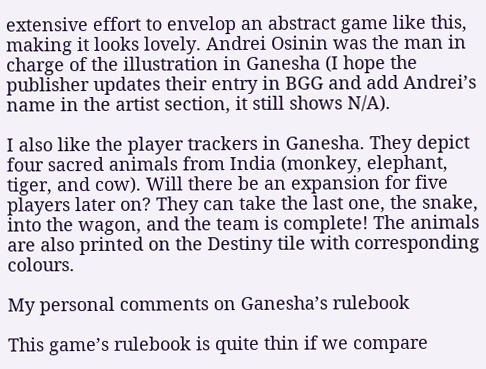extensive effort to envelop an abstract game like this, making it looks lovely. Andrei Osinin was the man in charge of the illustration in Ganesha (I hope the publisher updates their entry in BGG and add Andrei’s name in the artist section, it still shows N/A).

I also like the player trackers in Ganesha. They depict four sacred animals from India (monkey, elephant, tiger, and cow). Will there be an expansion for five players later on? They can take the last one, the snake, into the wagon, and the team is complete! The animals are also printed on the Destiny tile with corresponding colours.

My personal comments on Ganesha’s rulebook

This game’s rulebook is quite thin if we compare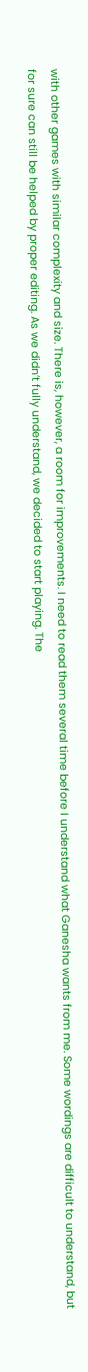with other games with similar complexity and size. There is, however, a room for improvements. I need to read them several time before I understand what Ganesha wants from me. Some wordings are difficult to understand, but for sure can still be helped by proper editing. As we didn’t fully understand, we decided to start playing. The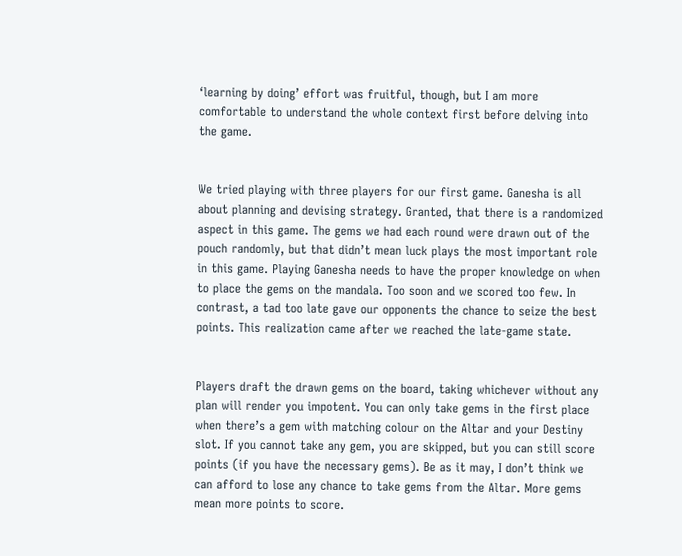‘learning by doing’ effort was fruitful, though, but I am more comfortable to understand the whole context first before delving into the game.


We tried playing with three players for our first game. Ganesha is all about planning and devising strategy. Granted, that there is a randomized aspect in this game. The gems we had each round were drawn out of the pouch randomly, but that didn’t mean luck plays the most important role in this game. Playing Ganesha needs to have the proper knowledge on when to place the gems on the mandala. Too soon and we scored too few. In contrast, a tad too late gave our opponents the chance to seize the best points. This realization came after we reached the late-game state.


Players draft the drawn gems on the board, taking whichever without any plan will render you impotent. You can only take gems in the first place when there’s a gem with matching colour on the Altar and your Destiny slot. If you cannot take any gem, you are skipped, but you can still score points (if you have the necessary gems). Be as it may, I don’t think we can afford to lose any chance to take gems from the Altar. More gems mean more points to score.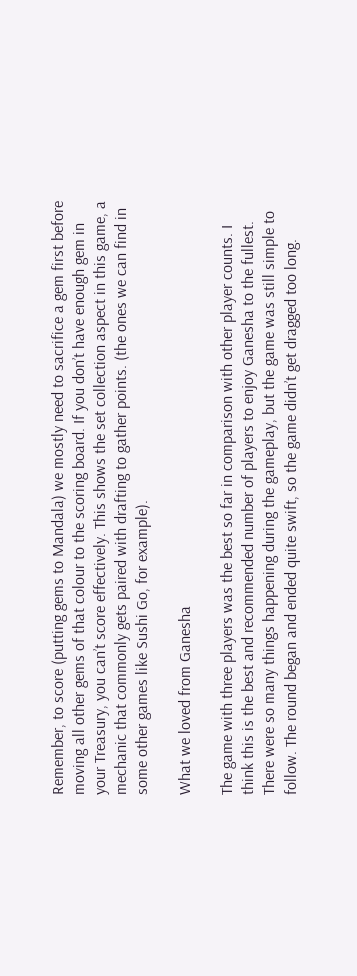Remember, to score (putting gems to Mandala) we mostly need to sacrifice a gem first before moving all other gems of that colour to the scoring board. If you don’t have enough gem in your Treasury, you can’t score effectively. This shows the set collection aspect in this game, a mechanic that commonly gets paired with drafting to gather points. (the ones we can find in some other games like Sushi Go, for example).

What we loved from Ganesha

The game with three players was the best so far in comparison with other player counts. I think this is the best and recommended number of players to enjoy Ganesha to the fullest. There were so many things happening during the gameplay, but the game was still simple to follow. The round began and ended quite swift, so the game didn’t get dragged too long.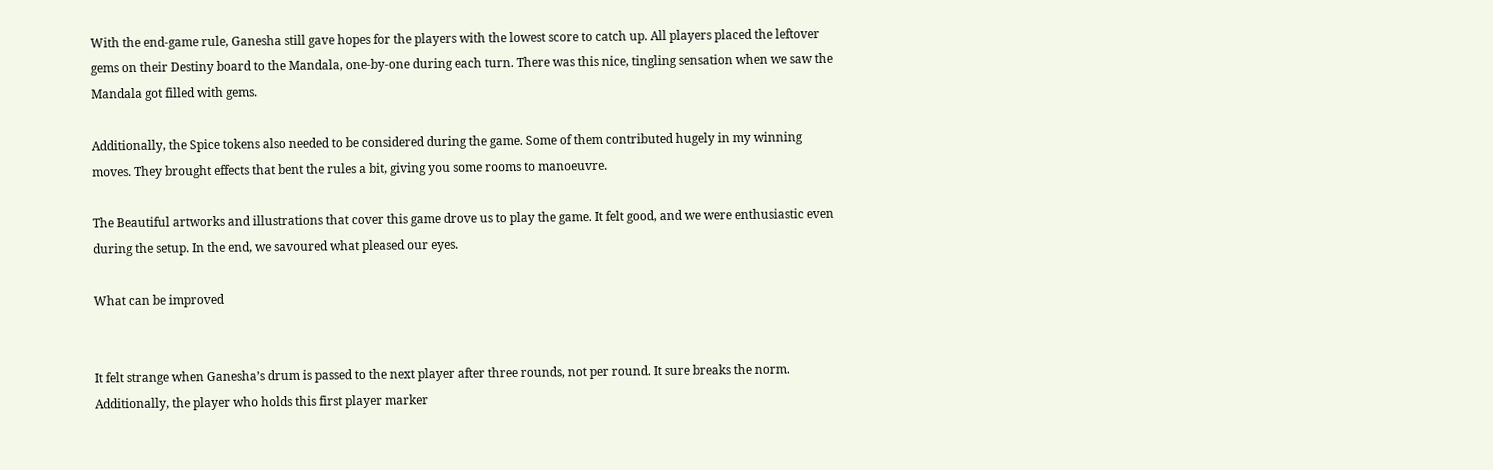With the end-game rule, Ganesha still gave hopes for the players with the lowest score to catch up. All players placed the leftover gems on their Destiny board to the Mandala, one-by-one during each turn. There was this nice, tingling sensation when we saw the Mandala got filled with gems.

Additionally, the Spice tokens also needed to be considered during the game. Some of them contributed hugely in my winning moves. They brought effects that bent the rules a bit, giving you some rooms to manoeuvre.

The Beautiful artworks and illustrations that cover this game drove us to play the game. It felt good, and we were enthusiastic even during the setup. In the end, we savoured what pleased our eyes.

What can be improved


It felt strange when Ganesha’s drum is passed to the next player after three rounds, not per round. It sure breaks the norm. Additionally, the player who holds this first player marker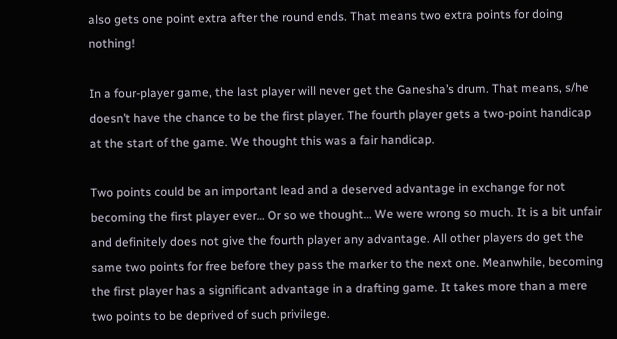also gets one point extra after the round ends. That means two extra points for doing nothing!

In a four-player game, the last player will never get the Ganesha’s drum. That means, s/he doesn’t have the chance to be the first player. The fourth player gets a two-point handicap at the start of the game. We thought this was a fair handicap.

Two points could be an important lead and a deserved advantage in exchange for not becoming the first player ever… Or so we thought… We were wrong so much. It is a bit unfair and definitely does not give the fourth player any advantage. All other players do get the same two points for free before they pass the marker to the next one. Meanwhile, becoming the first player has a significant advantage in a drafting game. It takes more than a mere two points to be deprived of such privilege.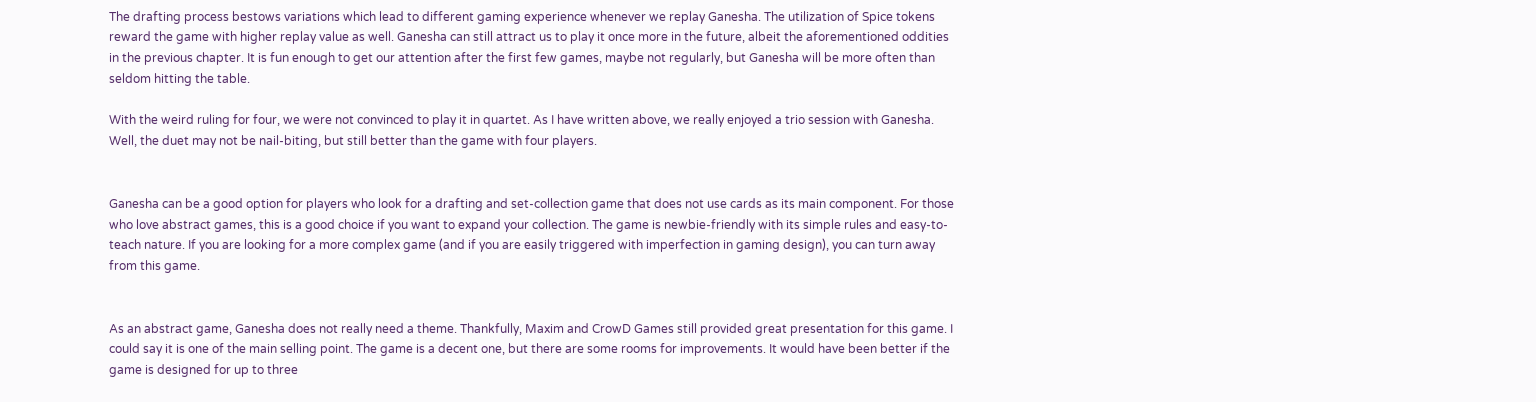The drafting process bestows variations which lead to different gaming experience whenever we replay Ganesha. The utilization of Spice tokens reward the game with higher replay value as well. Ganesha can still attract us to play it once more in the future, albeit the aforementioned oddities in the previous chapter. It is fun enough to get our attention after the first few games, maybe not regularly, but Ganesha will be more often than seldom hitting the table.

With the weird ruling for four, we were not convinced to play it in quartet. As I have written above, we really enjoyed a trio session with Ganesha. Well, the duet may not be nail-biting, but still better than the game with four players.


Ganesha can be a good option for players who look for a drafting and set-collection game that does not use cards as its main component. For those who love abstract games, this is a good choice if you want to expand your collection. The game is newbie-friendly with its simple rules and easy-to-teach nature. If you are looking for a more complex game (and if you are easily triggered with imperfection in gaming design), you can turn away from this game.


As an abstract game, Ganesha does not really need a theme. Thankfully, Maxim and CrowD Games still provided great presentation for this game. I could say it is one of the main selling point. The game is a decent one, but there are some rooms for improvements. It would have been better if the game is designed for up to three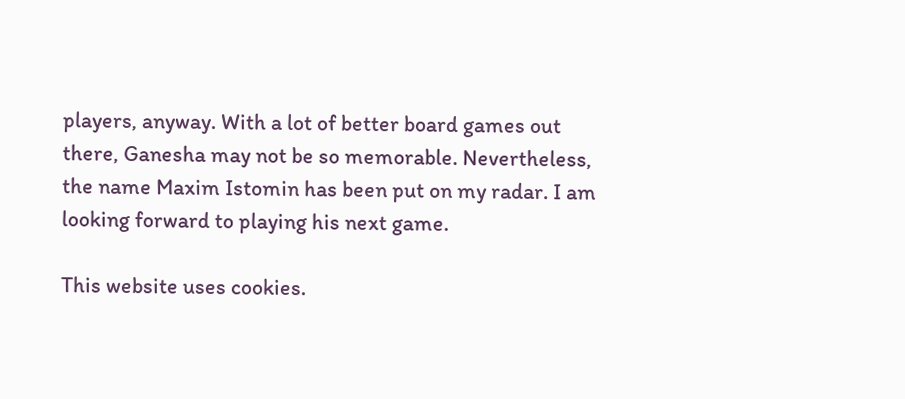players, anyway. With a lot of better board games out there, Ganesha may not be so memorable. Nevertheless, the name Maxim Istomin has been put on my radar. I am looking forward to playing his next game.

This website uses cookies.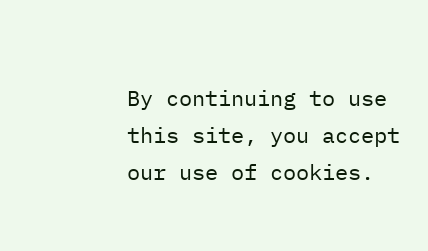By continuing to use this site, you accept our use of cookies.